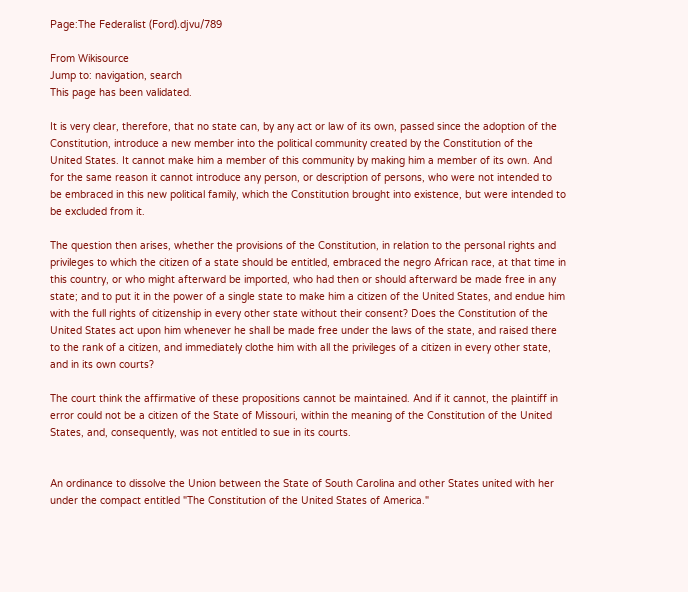Page:The Federalist (Ford).djvu/789

From Wikisource
Jump to: navigation, search
This page has been validated.

It is very clear, therefore, that no state can, by any act or law of its own, passed since the adoption of the Constitution, introduce a new member into the political community created by the Constitution of the United States. It cannot make him a member of this community by making him a member of its own. And for the same reason it cannot introduce any person, or description of persons, who were not intended to be embraced in this new political family, which the Constitution brought into existence, but were intended to be excluded from it.

The question then arises, whether the provisions of the Constitution, in relation to the personal rights and privileges to which the citizen of a state should be entitled, embraced the negro African race, at that time in this country, or who might afterward be imported, who had then or should afterward be made free in any state; and to put it in the power of a single state to make him a citizen of the United States, and endue him with the full rights of citizenship in every other state without their consent? Does the Constitution of the United States act upon him whenever he shall be made free under the laws of the state, and raised there to the rank of a citizen, and immediately clothe him with all the privileges of a citizen in every other state, and in its own courts?

The court think the affirmative of these propositions cannot be maintained. And if it cannot, the plaintiff in error could not be a citizen of the State of Missouri, within the meaning of the Constitution of the United States, and, consequently, was not entitled to sue in its courts.


An ordinance to dissolve the Union between the State of South Carolina and other States united with her under the compact entitled "The Constitution of the United States of America."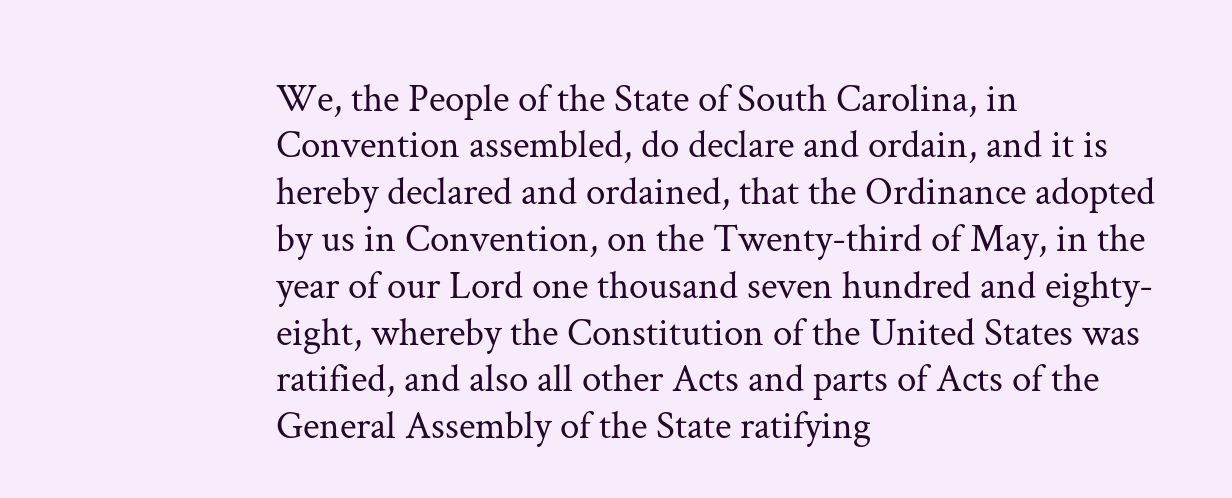We, the People of the State of South Carolina, in Convention assembled, do declare and ordain, and it is hereby declared and ordained, that the Ordinance adopted by us in Convention, on the Twenty-third of May, in the year of our Lord one thousand seven hundred and eighty-eight, whereby the Constitution of the United States was ratified, and also all other Acts and parts of Acts of the General Assembly of the State ratifying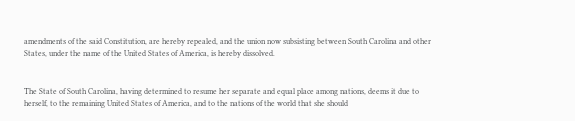amendments of the said Constitution, are hereby repealed, and the union now subsisting between South Carolina and other States, under the name of the United States of America, is hereby dissolved.


The State of South Carolina, having determined to resume her separate and equal place among nations, deems it due to herself, to the remaining United States of America, and to the nations of the world that she should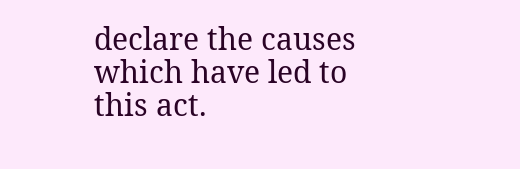declare the causes which have led to this act.